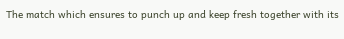The match which ensures to punch up and keep fresh together with its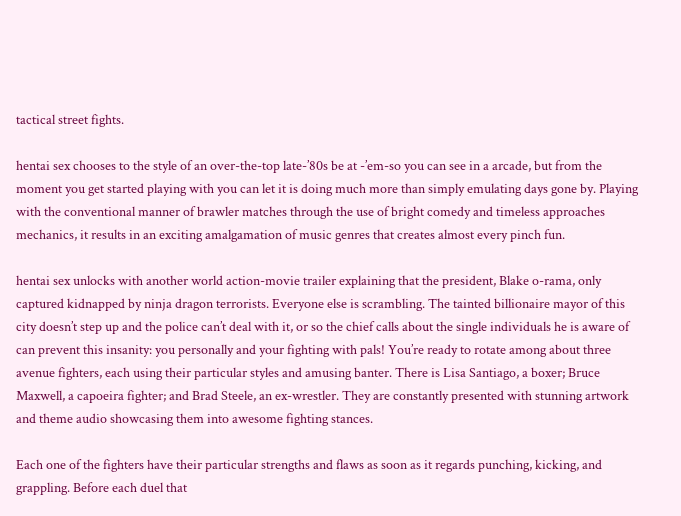tactical street fights.

hentai sex chooses to the style of an over-the-top late-’80s be at -’em-so you can see in a arcade, but from the moment you get started playing with you can let it is doing much more than simply emulating days gone by. Playing with the conventional manner of brawler matches through the use of bright comedy and timeless approaches mechanics, it results in an exciting amalgamation of music genres that creates almost every pinch fun.

hentai sex unlocks with another world action-movie trailer explaining that the president, Blake o-rama, only captured kidnapped by ninja dragon terrorists. Everyone else is scrambling. The tainted billionaire mayor of this city doesn’t step up and the police can’t deal with it, or so the chief calls about the single individuals he is aware of can prevent this insanity: you personally and your fighting with pals! You’re ready to rotate among about three avenue fighters, each using their particular styles and amusing banter. There is Lisa Santiago, a boxer; Bruce Maxwell, a capoeira fighter; and Brad Steele, an ex-wrestler. They are constantly presented with stunning artwork and theme audio showcasing them into awesome fighting stances.

Each one of the fighters have their particular strengths and flaws as soon as it regards punching, kicking, and grappling. Before each duel that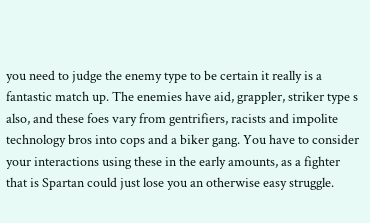you need to judge the enemy type to be certain it really is a fantastic match up. The enemies have aid, grappler, striker type s also, and these foes vary from gentrifiers, racists and impolite technology bros into cops and a biker gang. You have to consider your interactions using these in the early amounts, as a fighter that is Spartan could just lose you an otherwise easy struggle.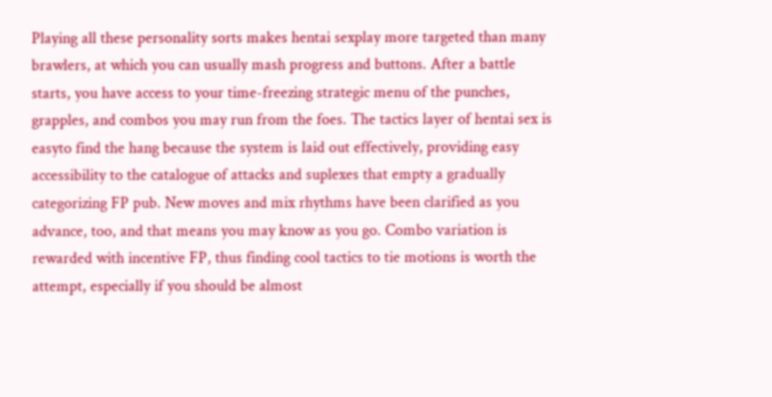Playing all these personality sorts makes hentai sexplay more targeted than many brawlers, at which you can usually mash progress and buttons. After a battle starts, you have access to your time-freezing strategic menu of the punches, grapples, and combos you may run from the foes. The tactics layer of hentai sex is easyto find the hang because the system is laid out effectively, providing easy accessibility to the catalogue of attacks and suplexes that empty a gradually categorizing FP pub. New moves and mix rhythms have been clarified as you advance, too, and that means you may know as you go. Combo variation is rewarded with incentive FP, thus finding cool tactics to tie motions is worth the attempt, especially if you should be almost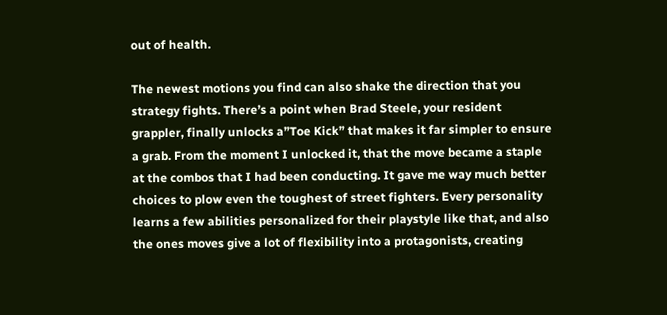out of health.

The newest motions you find can also shake the direction that you strategy fights. There’s a point when Brad Steele, your resident grappler, finally unlocks a”Toe Kick” that makes it far simpler to ensure a grab. From the moment I unlocked it, that the move became a staple at the combos that I had been conducting. It gave me way much better choices to plow even the toughest of street fighters. Every personality learns a few abilities personalized for their playstyle like that, and also the ones moves give a lot of flexibility into a protagonists, creating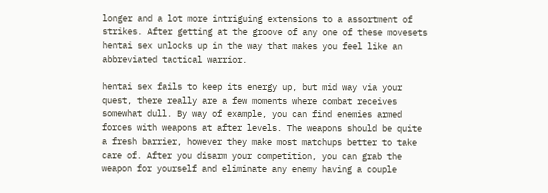longer and a lot more intriguing extensions to a assortment of strikes. After getting at the groove of any one of these movesets hentai sex unlocks up in the way that makes you feel like an abbreviated tactical warrior.

hentai sex fails to keep its energy up, but mid way via your quest, there really are a few moments where combat receives somewhat dull. By way of example, you can find enemies armed forces with weapons at after levels. The weapons should be quite a fresh barrier, however they make most matchups better to take care of. After you disarm your competition, you can grab the weapon for yourself and eliminate any enemy having a couple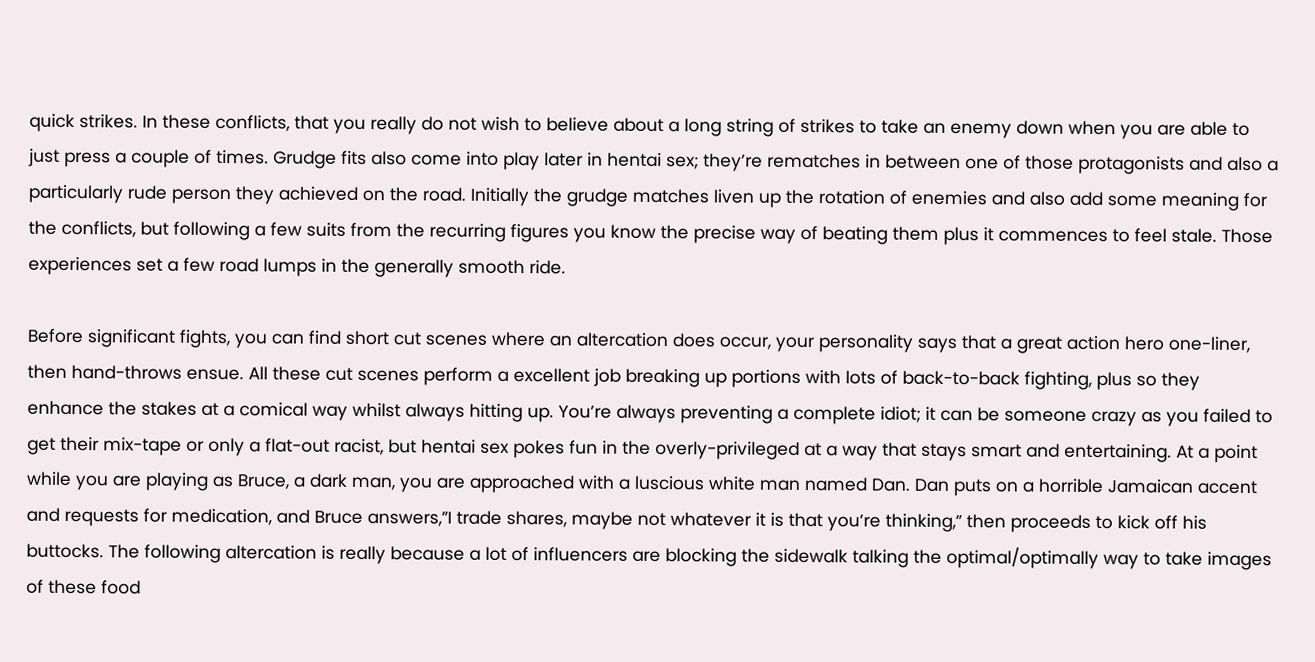quick strikes. In these conflicts, that you really do not wish to believe about a long string of strikes to take an enemy down when you are able to just press a couple of times. Grudge fits also come into play later in hentai sex; they’re rematches in between one of those protagonists and also a particularly rude person they achieved on the road. Initially the grudge matches liven up the rotation of enemies and also add some meaning for the conflicts, but following a few suits from the recurring figures you know the precise way of beating them plus it commences to feel stale. Those experiences set a few road lumps in the generally smooth ride.

Before significant fights, you can find short cut scenes where an altercation does occur, your personality says that a great action hero one-liner, then hand-throws ensue. All these cut scenes perform a excellent job breaking up portions with lots of back-to-back fighting, plus so they enhance the stakes at a comical way whilst always hitting up. You’re always preventing a complete idiot; it can be someone crazy as you failed to get their mix-tape or only a flat-out racist, but hentai sex pokes fun in the overly-privileged at a way that stays smart and entertaining. At a point while you are playing as Bruce, a dark man, you are approached with a luscious white man named Dan. Dan puts on a horrible Jamaican accent and requests for medication, and Bruce answers,”I trade shares, maybe not whatever it is that you’re thinking,” then proceeds to kick off his buttocks. The following altercation is really because a lot of influencers are blocking the sidewalk talking the optimal/optimally way to take images of these food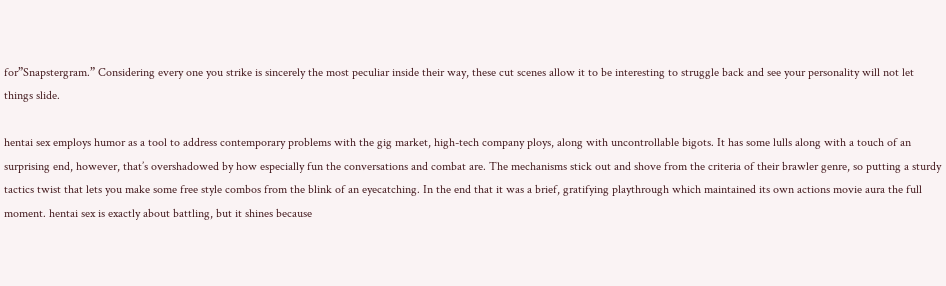for”Snapstergram.” Considering every one you strike is sincerely the most peculiar inside their way, these cut scenes allow it to be interesting to struggle back and see your personality will not let things slide.

hentai sex employs humor as a tool to address contemporary problems with the gig market, high-tech company ploys, along with uncontrollable bigots. It has some lulls along with a touch of an surprising end, however, that’s overshadowed by how especially fun the conversations and combat are. The mechanisms stick out and shove from the criteria of their brawler genre, so putting a sturdy tactics twist that lets you make some free style combos from the blink of an eyecatching. In the end that it was a brief, gratifying playthrough which maintained its own actions movie aura the full moment. hentai sex is exactly about battling, but it shines because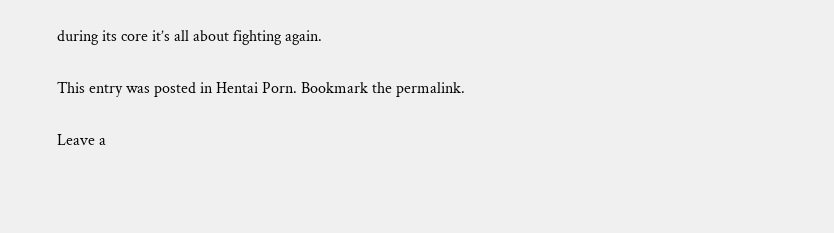during its core it’s all about fighting again.

This entry was posted in Hentai Porn. Bookmark the permalink.

Leave a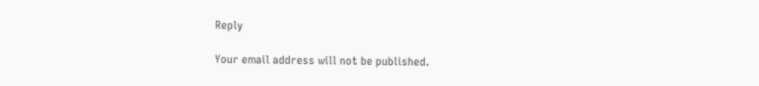Reply

Your email address will not be published.